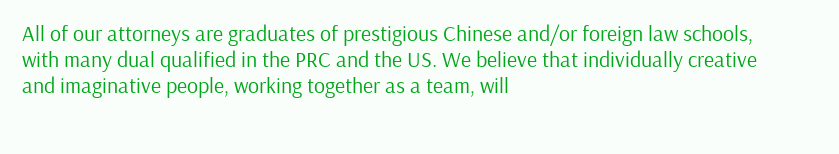All of our attorneys are graduates of prestigious Chinese and/or foreign law schools, with many dual qualified in the PRC and the US. We believe that individually creative and imaginative people, working together as a team, will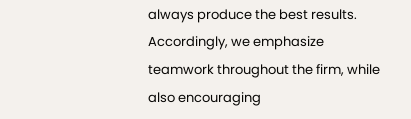always produce the best results. Accordingly, we emphasize teamwork throughout the firm, while also encouraging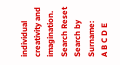individual creativity and imagination.
Search Reset
Search by Surname:
A B C D E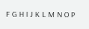F G H I J K L M N O P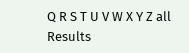Q R S T U V W X Y Z all
Results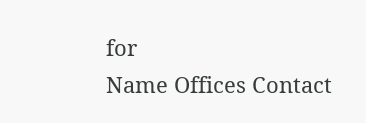for
Name Offices Contact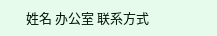姓名 办公室 联系方式